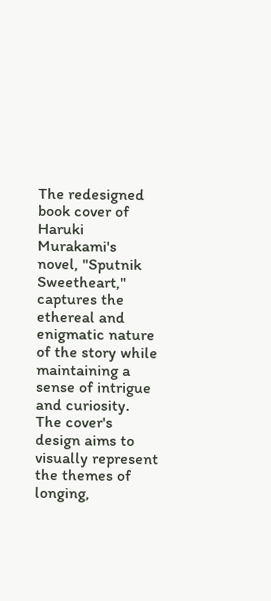The redesigned book cover of Haruki Murakami's novel, "Sputnik Sweetheart," captures the ethereal and enigmatic nature of the story while maintaining a sense of intrigue and curiosity. The cover's design aims to visually represent the themes of longing,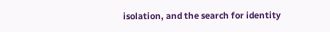isolation, and the search for identity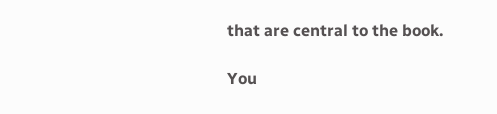that are central to the book.

You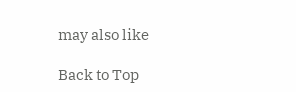may also like

Back to Top